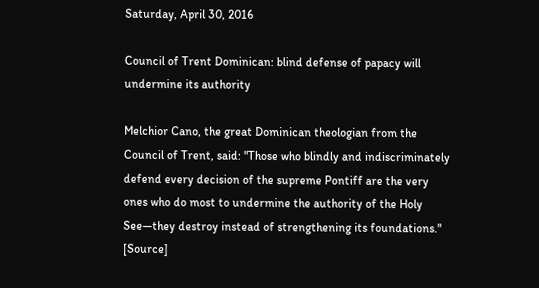Saturday, April 30, 2016

Council of Trent Dominican: blind defense of papacy will undermine its authority

Melchior Cano, the great Dominican theologian from the Council of Trent, said: "Those who blindly and indiscriminately defend every decision of the supreme Pontiff are the very ones who do most to undermine the authority of the Holy See—they destroy instead of strengthening its foundations." [Source]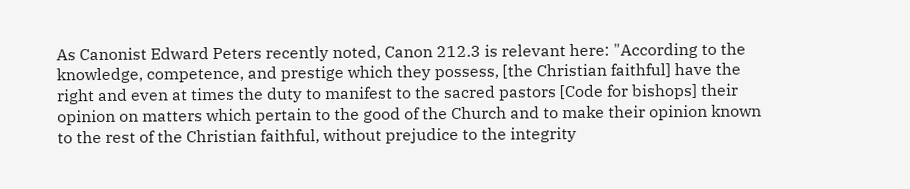As Canonist Edward Peters recently noted, Canon 212.3 is relevant here: "According to the knowledge, competence, and prestige which they possess, [the Christian faithful] have the right and even at times the duty to manifest to the sacred pastors [Code for bishops] their opinion on matters which pertain to the good of the Church and to make their opinion known to the rest of the Christian faithful, without prejudice to the integrity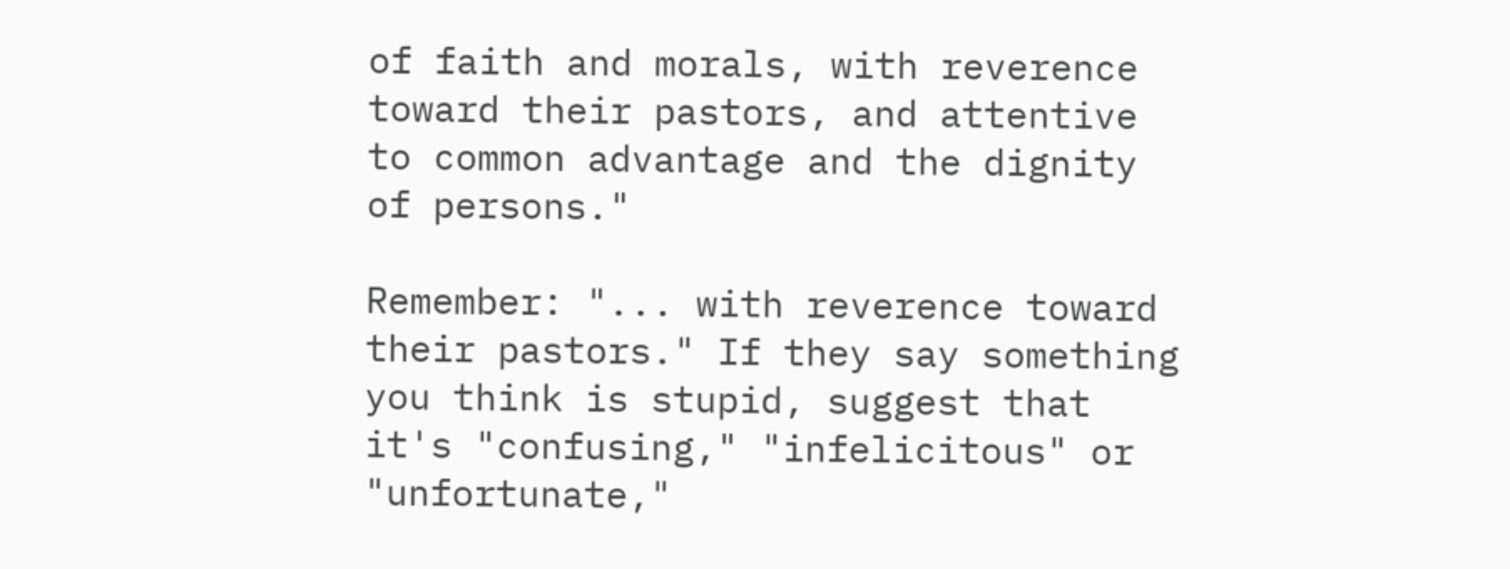of faith and morals, with reverence toward their pastors, and attentive to common advantage and the dignity of persons."

Remember: "... with reverence toward their pastors." If they say something you think is stupid, suggest that it's "confusing," "infelicitous" or "unfortunate,"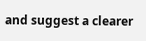and suggest a clearer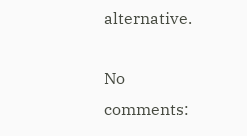alternative.

No comments: